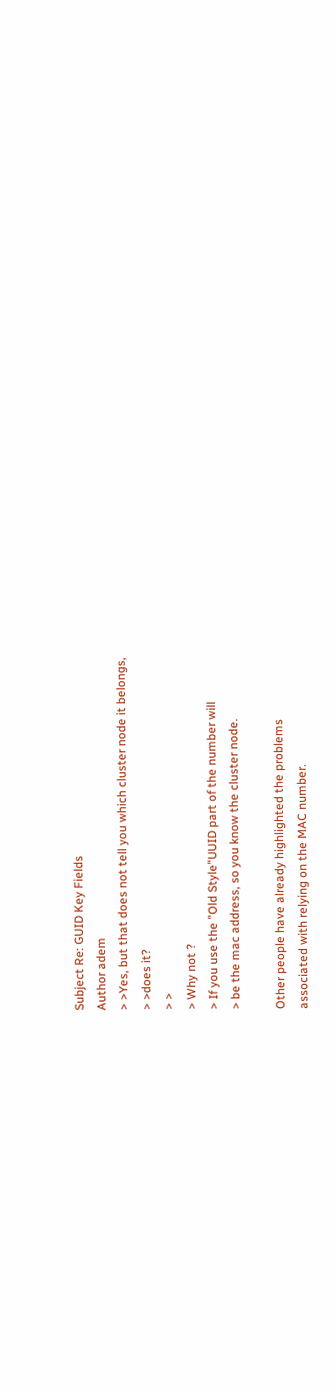Subject Re: GUID Key Fields
Author adem
> >Yes, but that does not tell you which cluster node it belongs,
> >does it?
> >
> Why not ?
> If you use the "Old Style"UUID part of the number will
> be the mac address, so you know the cluster node.

Other people have already highlighted the problems
associated with relying on the MAC number.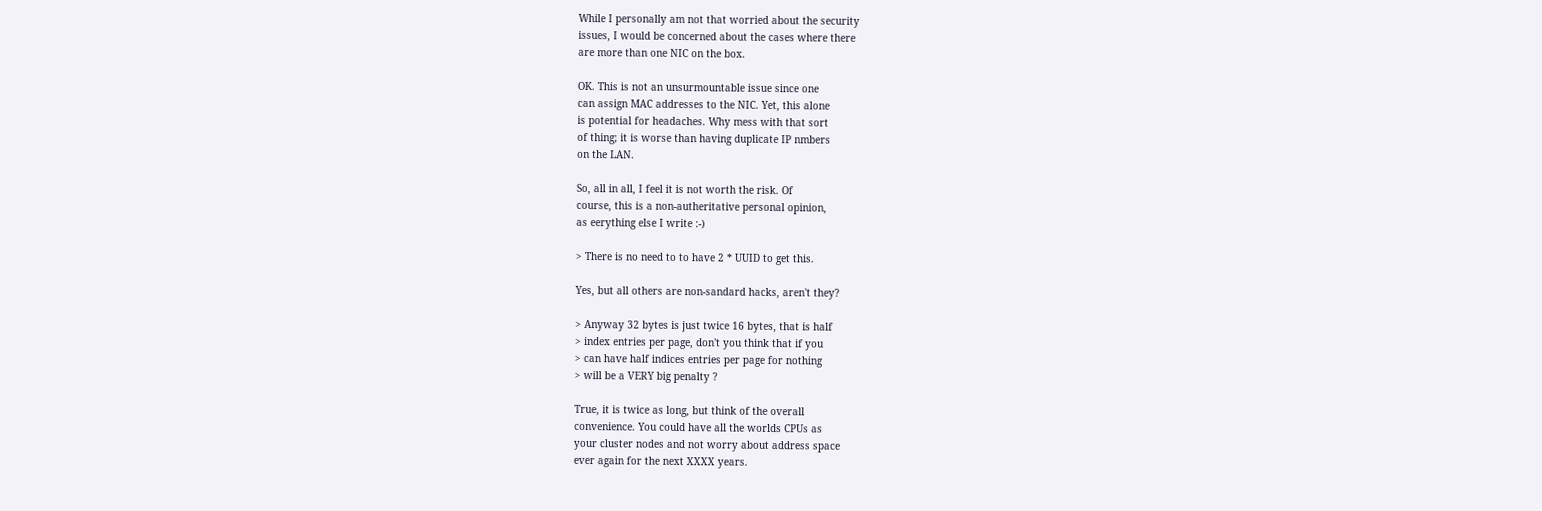While I personally am not that worried about the security
issues, I would be concerned about the cases where there
are more than one NIC on the box.

OK. This is not an unsurmountable issue since one
can assign MAC addresses to the NIC. Yet, this alone
is potential for headaches. Why mess with that sort
of thing; it is worse than having duplicate IP nmbers
on the LAN.

So, all in all, I feel it is not worth the risk. Of
course, this is a non-autheritative personal opinion,
as eerything else I write :-)

> There is no need to to have 2 * UUID to get this.

Yes, but all others are non-sandard hacks, aren't they?

> Anyway 32 bytes is just twice 16 bytes, that is half
> index entries per page, don't you think that if you
> can have half indices entries per page for nothing
> will be a VERY big penalty ?

True, it is twice as long, but think of the overall
convenience. You could have all the worlds CPUs as
your cluster nodes and not worry about address space
ever again for the next XXXX years.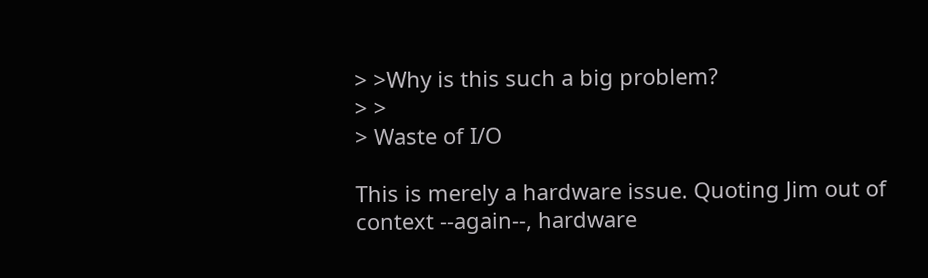> >Why is this such a big problem?
> >
> Waste of I/O

This is merely a hardware issue. Quoting Jim out of
context --again--, hardware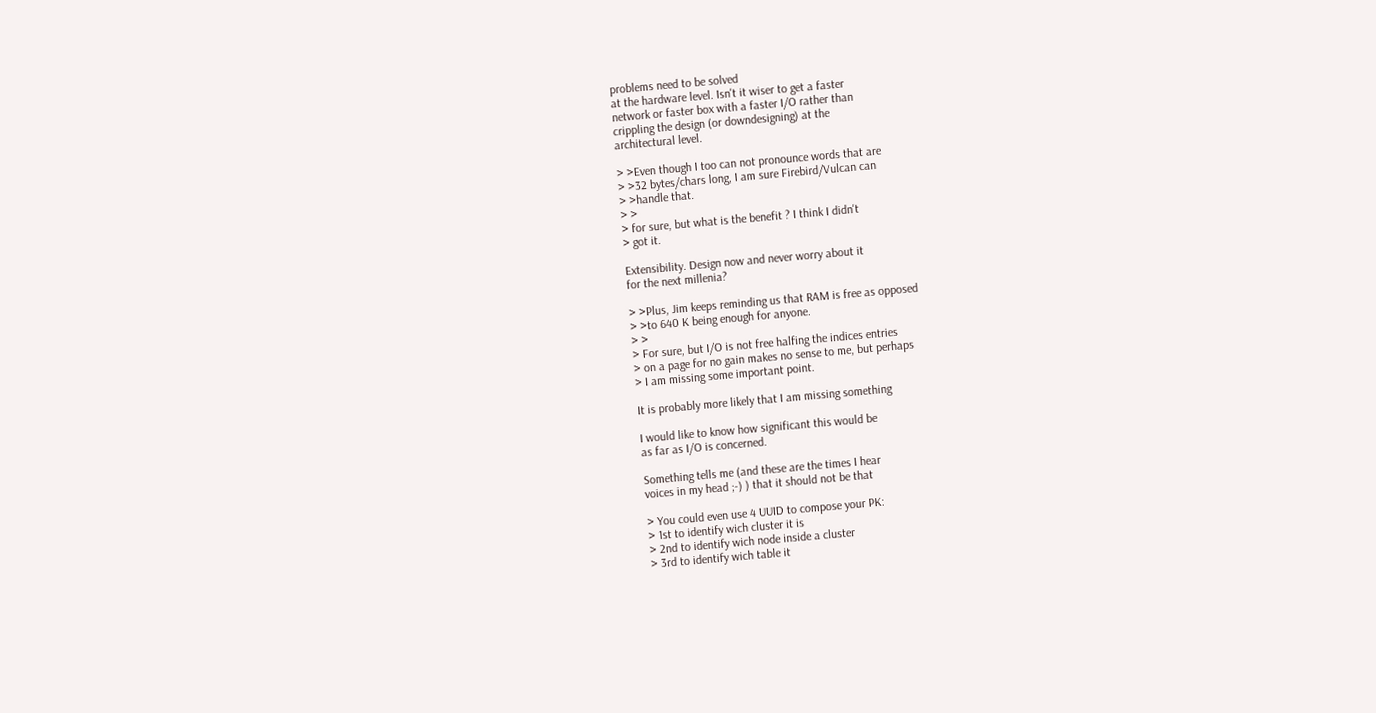problems need to be solved
at the hardware level. Isn't it wiser to get a faster
network or faster box with a faster I/O rather than
crippling the design (or downdesigning) at the
architectural level.

> >Even though I too can not pronounce words that are
> >32 bytes/chars long, I am sure Firebird/Vulcan can
> >handle that.
> >
> for sure, but what is the benefit ? I think I didn't
> got it.

Extensibility. Design now and never worry about it
for the next millenia?

> >Plus, Jim keeps reminding us that RAM is free as opposed
> >to 640 K being enough for anyone.
> >
> For sure, but I/O is not free halfing the indices entries
> on a page for no gain makes no sense to me, but perhaps
> I am missing some important point.

It is probably more likely that I am missing something

I would like to know how significant this would be
as far as I/O is concerned.

Something tells me (and these are the times I hear
voices in my head ;-) ) that it should not be that

> You could even use 4 UUID to compose your PK:
> 1st to identify wich cluster it is
> 2nd to identify wich node inside a cluster
> 3rd to identify wich table it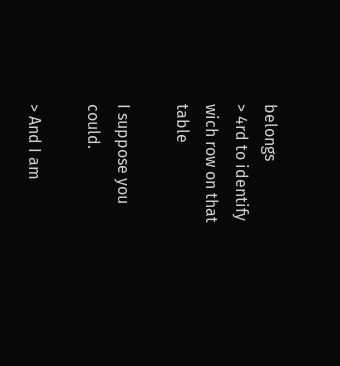belongs
> 4rd to identify wich row on that table

I suppose you could.

> And I am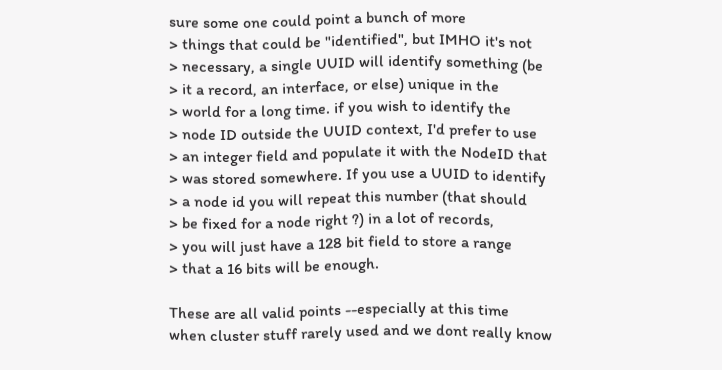sure some one could point a bunch of more
> things that could be "identified", but IMHO it's not
> necessary, a single UUID will identify something (be
> it a record, an interface, or else) unique in the
> world for a long time. if you wish to identify the
> node ID outside the UUID context, I'd prefer to use
> an integer field and populate it with the NodeID that
> was stored somewhere. If you use a UUID to identify
> a node id you will repeat this number (that should
> be fixed for a node right ?) in a lot of records,
> you will just have a 128 bit field to store a range
> that a 16 bits will be enough.

These are all valid points --especially at this time
when cluster stuff rarely used and we dont really know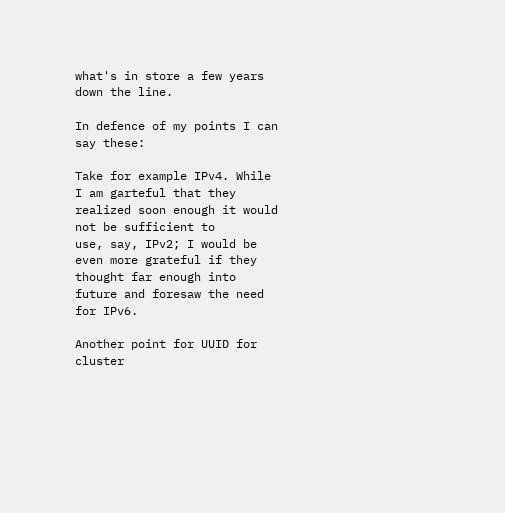what's in store a few years down the line.

In defence of my points I can say these:

Take for example IPv4. While I am garteful that they
realized soon enough it would not be sufficient to
use, say, IPv2; I would be even more grateful if they
thought far enough into future and foresaw the need
for IPv6.

Another point for UUID for cluster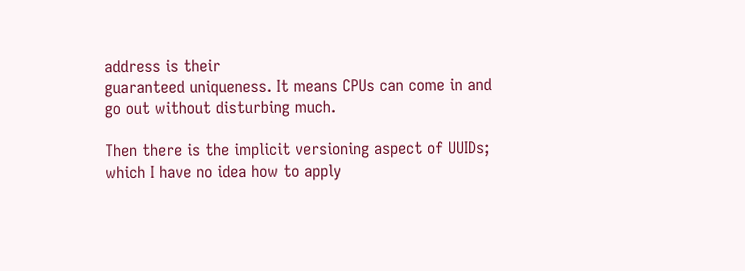address is their
guaranteed uniqueness. It means CPUs can come in and
go out without disturbing much.

Then there is the implicit versioning aspect of UUIDs;
which I have no idea how to apply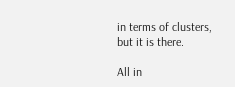in terms of clusters,
but it is there.

All in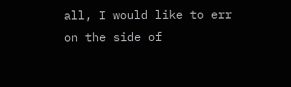all, I would like to err on the side of